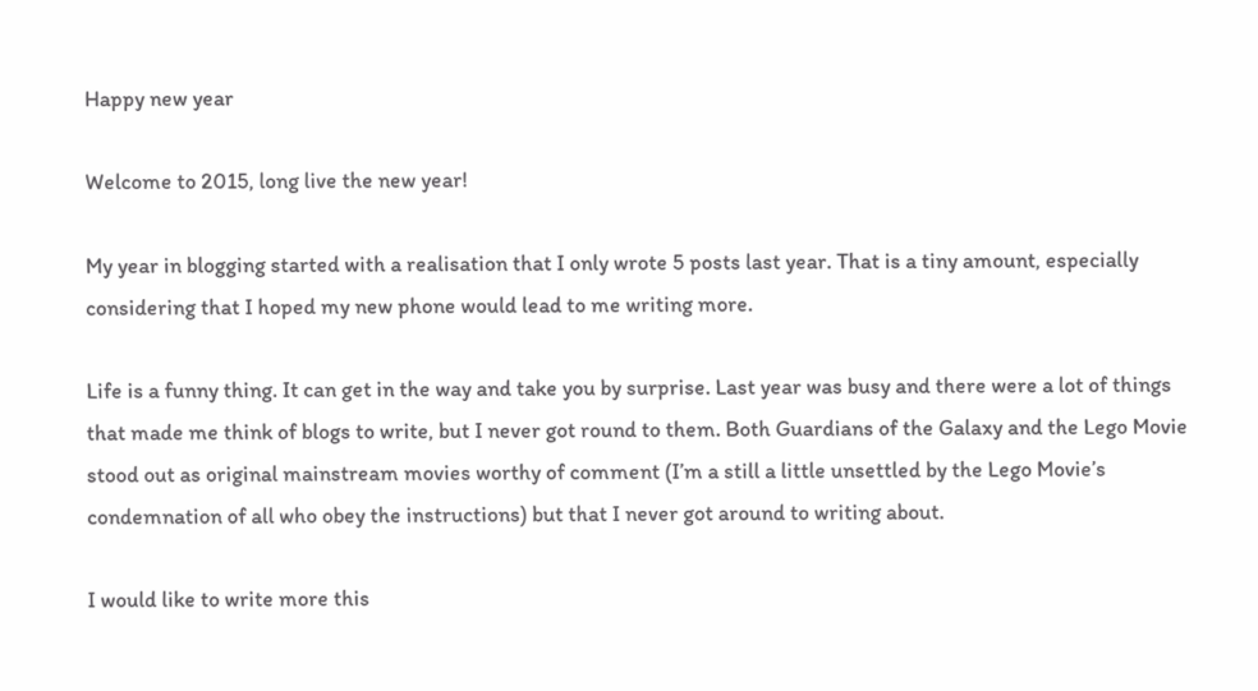Happy new year

Welcome to 2015, long live the new year!

My year in blogging started with a realisation that I only wrote 5 posts last year. That is a tiny amount, especially considering that I hoped my new phone would lead to me writing more.

Life is a funny thing. It can get in the way and take you by surprise. Last year was busy and there were a lot of things that made me think of blogs to write, but I never got round to them. Both Guardians of the Galaxy and the Lego Movie stood out as original mainstream movies worthy of comment (I’m a still a little unsettled by the Lego Movie’s condemnation of all who obey the instructions) but that I never got around to writing about.

I would like to write more this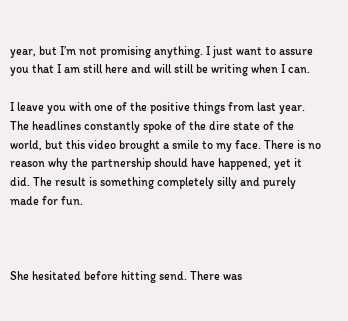year, but I’m not promising anything. I just want to assure you that I am still here and will still be writing when I can.

I leave you with one of the positive things from last year. The headlines constantly spoke of the dire state of the world, but this video brought a smile to my face. There is no reason why the partnership should have happened, yet it did. The result is something completely silly and purely made for fun.



She hesitated before hitting send. There was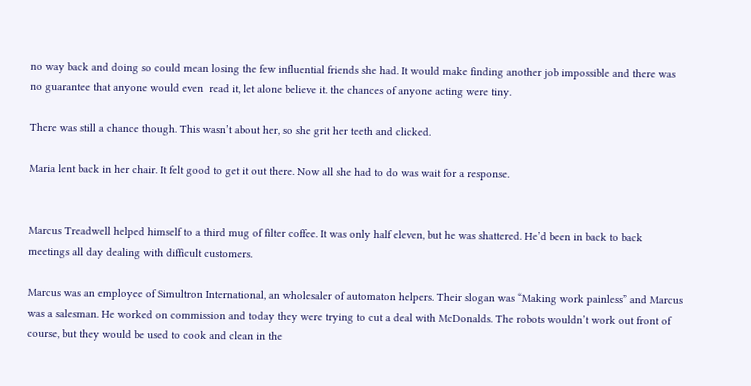no way back and doing so could mean losing the few influential friends she had. It would make finding another job impossible and there was no guarantee that anyone would even  read it, let alone believe it. the chances of anyone acting were tiny.

There was still a chance though. This wasn’t about her, so she grit her teeth and clicked.

Maria lent back in her chair. It felt good to get it out there. Now all she had to do was wait for a response.


Marcus Treadwell helped himself to a third mug of filter coffee. It was only half eleven, but he was shattered. He’d been in back to back meetings all day dealing with difficult customers.

Marcus was an employee of Simultron International, an wholesaler of automaton helpers. Their slogan was “Making work painless” and Marcus was a salesman. He worked on commission and today they were trying to cut a deal with McDonalds. The robots wouldn’t work out front of course, but they would be used to cook and clean in the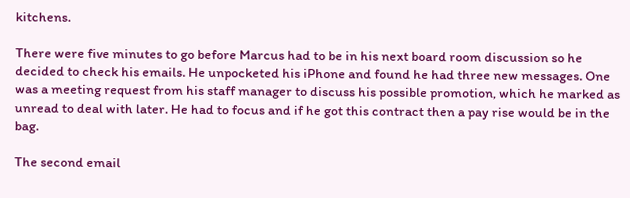kitchens.

There were five minutes to go before Marcus had to be in his next board room discussion so he decided to check his emails. He unpocketed his iPhone and found he had three new messages. One was a meeting request from his staff manager to discuss his possible promotion, which he marked as unread to deal with later. He had to focus and if he got this contract then a pay rise would be in the bag.

The second email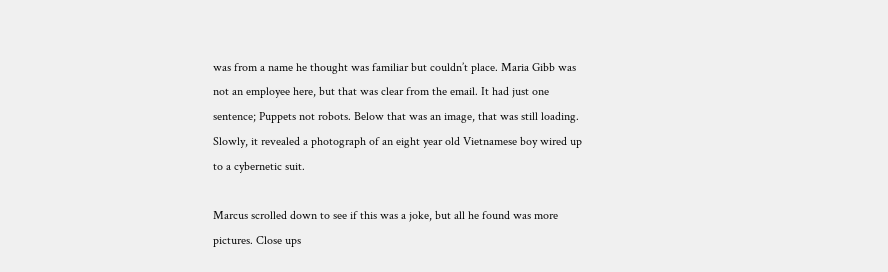was from a name he thought was familiar but couldn’t place. Maria Gibb was not an employee here, but that was clear from the email. It had just one sentence; Puppets not robots. Below that was an image, that was still loading. Slowly, it revealed a photograph of an eight year old Vietnamese boy wired up to a cybernetic suit.

Marcus scrolled down to see if this was a joke, but all he found was more pictures. Close ups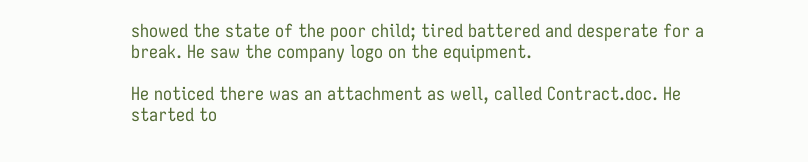showed the state of the poor child; tired battered and desperate for a break. He saw the company logo on the equipment.

He noticed there was an attachment as well, called Contract.doc. He started to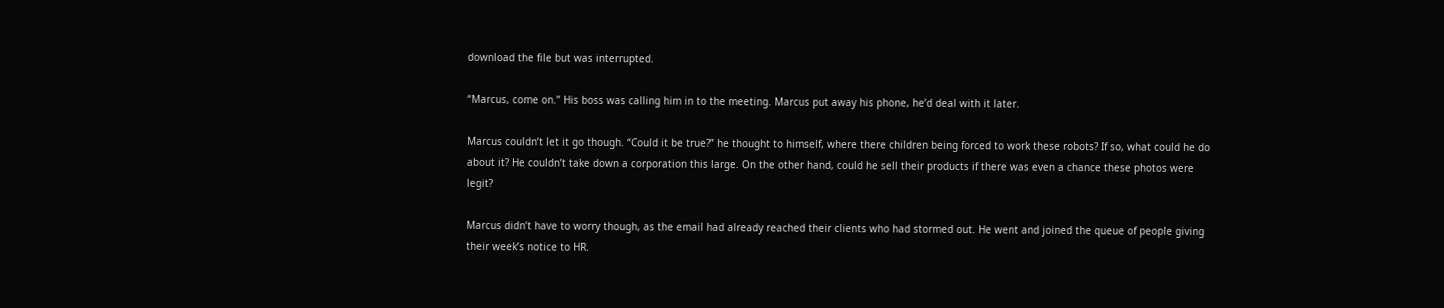download the file but was interrupted.

“Marcus, come on.” His boss was calling him in to the meeting. Marcus put away his phone, he’d deal with it later.

Marcus couldn’t let it go though. “Could it be true?” he thought to himself, where there children being forced to work these robots? If so, what could he do about it? He couldn’t take down a corporation this large. On the other hand, could he sell their products if there was even a chance these photos were legit?

Marcus didn’t have to worry though, as the email had already reached their clients who had stormed out. He went and joined the queue of people giving their week’s notice to HR.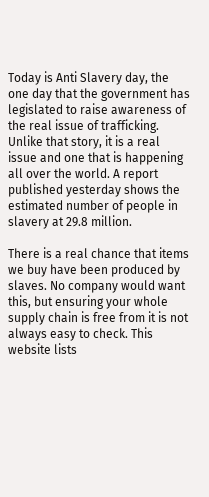Today is Anti Slavery day, the one day that the government has legislated to raise awareness of the real issue of trafficking. Unlike that story, it is a real issue and one that is happening all over the world. A report published yesterday shows the estimated number of people in slavery at 29.8 million.

There is a real chance that items we buy have been produced by slaves. No company would want this, but ensuring your whole supply chain is free from it is not always easy to check. This website lists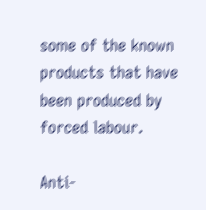some of the known products that have been produced by forced labour.

Anti-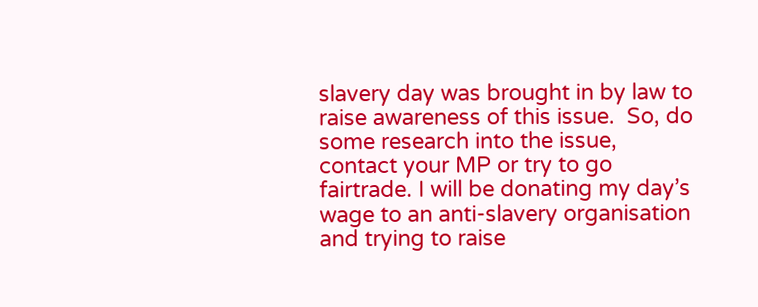slavery day was brought in by law to raise awareness of this issue.  So, do some research into the issue, contact your MP or try to go fairtrade. I will be donating my day’s wage to an anti-slavery organisation and trying to raise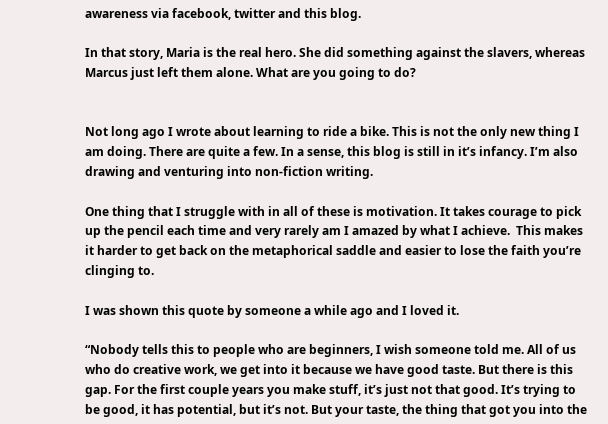awareness via facebook, twitter and this blog.

In that story, Maria is the real hero. She did something against the slavers, whereas Marcus just left them alone. What are you going to do?


Not long ago I wrote about learning to ride a bike. This is not the only new thing I am doing. There are quite a few. In a sense, this blog is still in it’s infancy. I’m also drawing and venturing into non-fiction writing.

One thing that I struggle with in all of these is motivation. It takes courage to pick up the pencil each time and very rarely am I amazed by what I achieve.  This makes it harder to get back on the metaphorical saddle and easier to lose the faith you’re clinging to.

I was shown this quote by someone a while ago and I loved it.

“Nobody tells this to people who are beginners, I wish someone told me. All of us who do creative work, we get into it because we have good taste. But there is this gap. For the first couple years you make stuff, it’s just not that good. It’s trying to be good, it has potential, but it’s not. But your taste, the thing that got you into the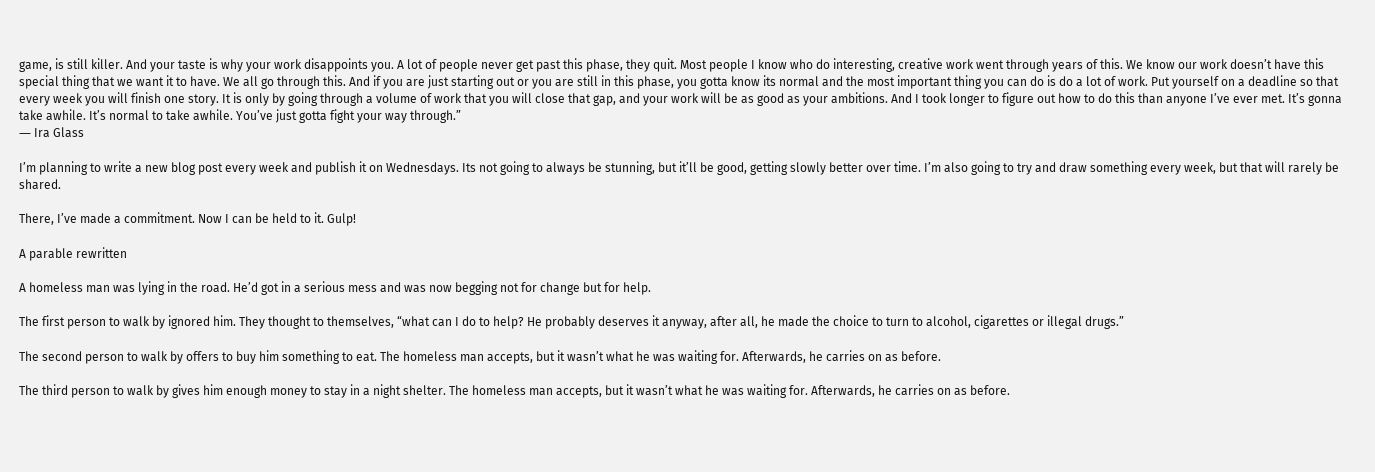game, is still killer. And your taste is why your work disappoints you. A lot of people never get past this phase, they quit. Most people I know who do interesting, creative work went through years of this. We know our work doesn’t have this special thing that we want it to have. We all go through this. And if you are just starting out or you are still in this phase, you gotta know its normal and the most important thing you can do is do a lot of work. Put yourself on a deadline so that every week you will finish one story. It is only by going through a volume of work that you will close that gap, and your work will be as good as your ambitions. And I took longer to figure out how to do this than anyone I’ve ever met. It’s gonna take awhile. It’s normal to take awhile. You’ve just gotta fight your way through.”
― Ira Glass

I’m planning to write a new blog post every week and publish it on Wednesdays. Its not going to always be stunning, but it’ll be good, getting slowly better over time. I’m also going to try and draw something every week, but that will rarely be shared.

There, I’ve made a commitment. Now I can be held to it. Gulp!

A parable rewritten

A homeless man was lying in the road. He’d got in a serious mess and was now begging not for change but for help.

The first person to walk by ignored him. They thought to themselves, “what can I do to help? He probably deserves it anyway, after all, he made the choice to turn to alcohol, cigarettes or illegal drugs.”

The second person to walk by offers to buy him something to eat. The homeless man accepts, but it wasn’t what he was waiting for. Afterwards, he carries on as before.

The third person to walk by gives him enough money to stay in a night shelter. The homeless man accepts, but it wasn’t what he was waiting for. Afterwards, he carries on as before.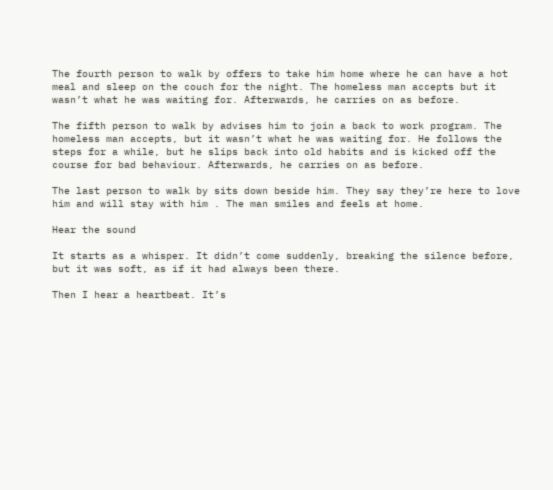The fourth person to walk by offers to take him home where he can have a hot meal and sleep on the couch for the night. The homeless man accepts but it wasn’t what he was waiting for. Afterwards, he carries on as before.

The fifth person to walk by advises him to join a back to work program. The homeless man accepts, but it wasn’t what he was waiting for. He follows the steps for a while, but he slips back into old habits and is kicked off the course for bad behaviour. Afterwards, he carries on as before.

The last person to walk by sits down beside him. They say they’re here to love him and will stay with him . The man smiles and feels at home.

Hear the sound

It starts as a whisper. It didn’t come suddenly, breaking the silence before, but it was soft, as if it had always been there.

Then I hear a heartbeat. It’s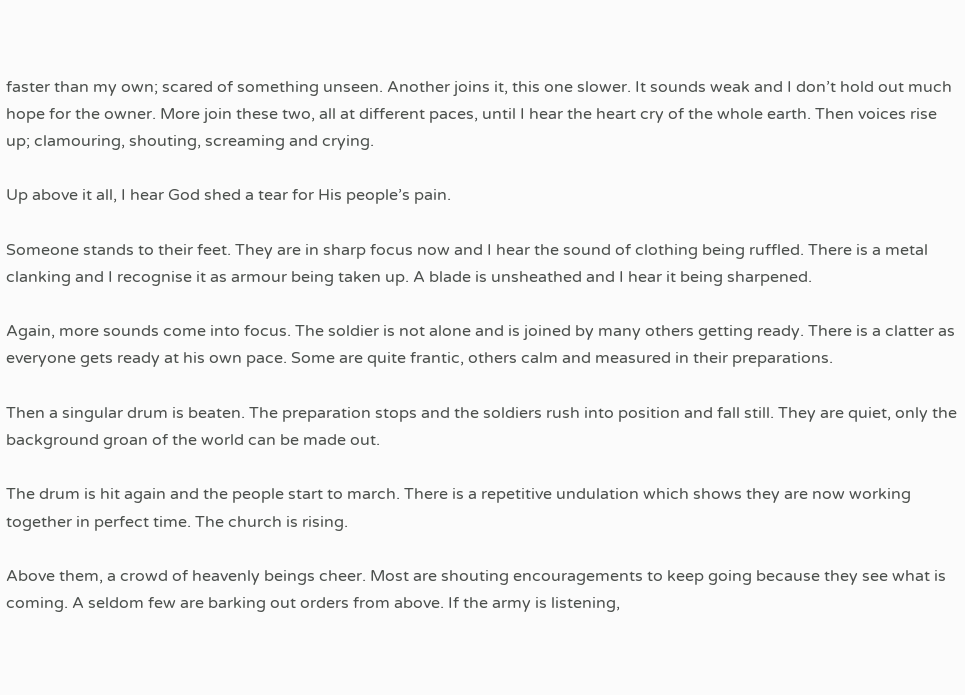faster than my own; scared of something unseen. Another joins it, this one slower. It sounds weak and I don’t hold out much hope for the owner. More join these two, all at different paces, until I hear the heart cry of the whole earth. Then voices rise up; clamouring, shouting, screaming and crying.

Up above it all, I hear God shed a tear for His people’s pain.

Someone stands to their feet. They are in sharp focus now and I hear the sound of clothing being ruffled. There is a metal clanking and I recognise it as armour being taken up. A blade is unsheathed and I hear it being sharpened.

Again, more sounds come into focus. The soldier is not alone and is joined by many others getting ready. There is a clatter as everyone gets ready at his own pace. Some are quite frantic, others calm and measured in their preparations.

Then a singular drum is beaten. The preparation stops and the soldiers rush into position and fall still. They are quiet, only the background groan of the world can be made out.

The drum is hit again and the people start to march. There is a repetitive undulation which shows they are now working together in perfect time. The church is rising.

Above them, a crowd of heavenly beings cheer. Most are shouting encouragements to keep going because they see what is coming. A seldom few are barking out orders from above. If the army is listening,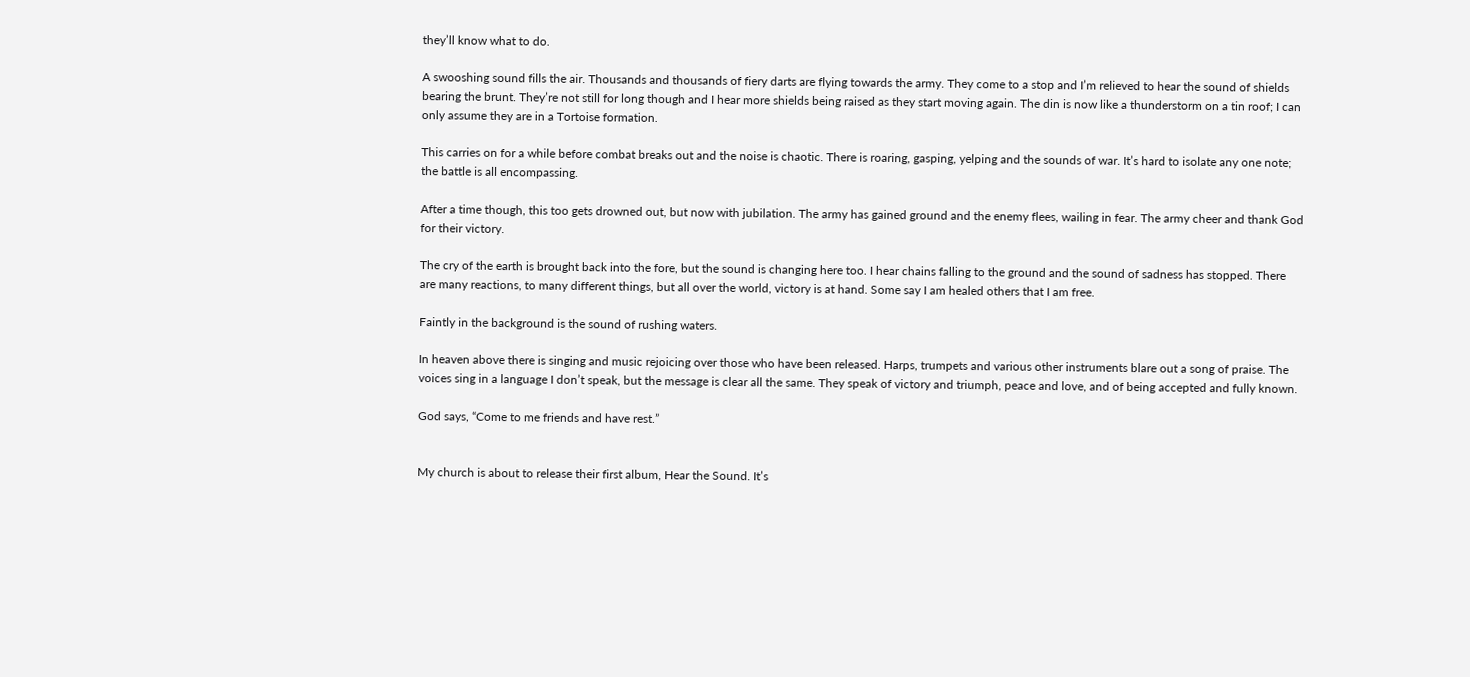they’ll know what to do.

A swooshing sound fills the air. Thousands and thousands of fiery darts are flying towards the army. They come to a stop and I’m relieved to hear the sound of shields bearing the brunt. They’re not still for long though and I hear more shields being raised as they start moving again. The din is now like a thunderstorm on a tin roof; I can only assume they are in a Tortoise formation.

This carries on for a while before combat breaks out and the noise is chaotic. There is roaring, gasping, yelping and the sounds of war. It’s hard to isolate any one note; the battle is all encompassing.

After a time though, this too gets drowned out, but now with jubilation. The army has gained ground and the enemy flees, wailing in fear. The army cheer and thank God for their victory.

The cry of the earth is brought back into the fore, but the sound is changing here too. I hear chains falling to the ground and the sound of sadness has stopped. There are many reactions, to many different things, but all over the world, victory is at hand. Some say I am healed others that I am free.

Faintly in the background is the sound of rushing waters.

In heaven above there is singing and music rejoicing over those who have been released. Harps, trumpets and various other instruments blare out a song of praise. The voices sing in a language I don’t speak, but the message is clear all the same. They speak of victory and triumph, peace and love, and of being accepted and fully known.

God says, “Come to me friends and have rest.”


My church is about to release their first album, Hear the Sound. It’s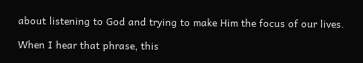about listening to God and trying to make Him the focus of our lives.

When I hear that phrase, this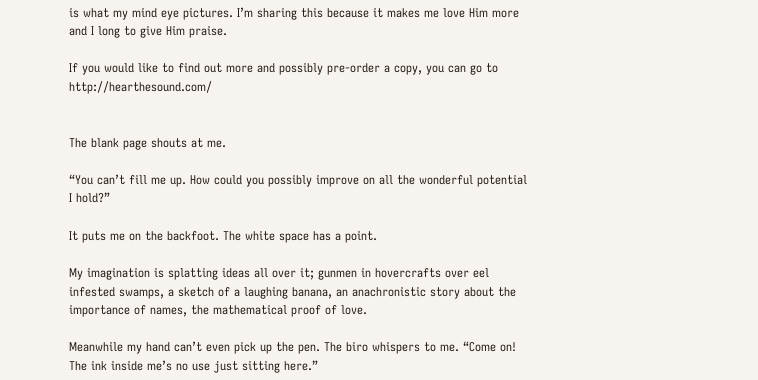is what my mind eye pictures. I’m sharing this because it makes me love Him more and I long to give Him praise.

If you would like to find out more and possibly pre-order a copy, you can go to http://hearthesound.com/


The blank page shouts at me.

“You can’t fill me up. How could you possibly improve on all the wonderful potential I hold?”

It puts me on the backfoot. The white space has a point.

My imagination is splatting ideas all over it; gunmen in hovercrafts over eel infested swamps, a sketch of a laughing banana, an anachronistic story about the importance of names, the mathematical proof of love.

Meanwhile my hand can’t even pick up the pen. The biro whispers to me. “Come on! The ink inside me’s no use just sitting here.”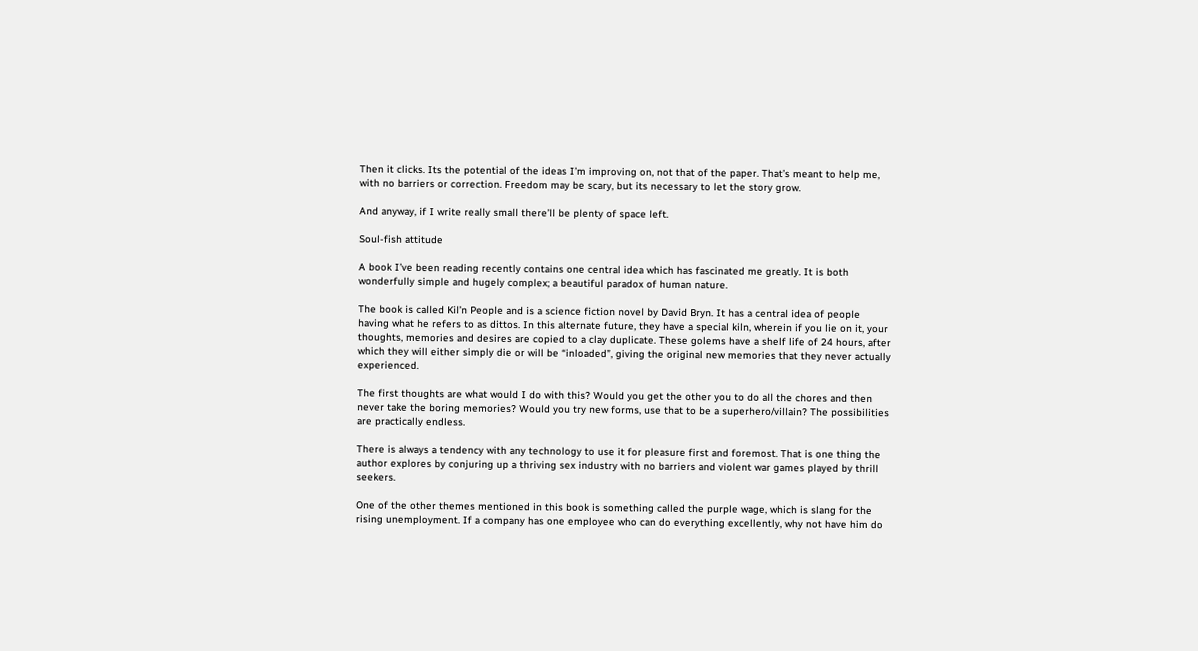Then it clicks. Its the potential of the ideas I’m improving on, not that of the paper. That’s meant to help me, with no barriers or correction. Freedom may be scary, but its necessary to let the story grow.

And anyway, if I write really small there’ll be plenty of space left.

Soul-fish attitude

A book I’ve been reading recently contains one central idea which has fascinated me greatly. It is both wonderfully simple and hugely complex; a beautiful paradox of human nature.

The book is called Kil’n People and is a science fiction novel by David Bryn. It has a central idea of people having what he refers to as dittos. In this alternate future, they have a special kiln, wherein if you lie on it, your thoughts, memories and desires are copied to a clay duplicate. These golems have a shelf life of 24 hours, after which they will either simply die or will be “inloaded”, giving the original new memories that they never actually experienced.

The first thoughts are what would I do with this? Would you get the other you to do all the chores and then never take the boring memories? Would you try new forms, use that to be a superhero/villain? The possibilities are practically endless.

There is always a tendency with any technology to use it for pleasure first and foremost. That is one thing the author explores by conjuring up a thriving sex industry with no barriers and violent war games played by thrill seekers.

One of the other themes mentioned in this book is something called the purple wage, which is slang for the rising unemployment. If a company has one employee who can do everything excellently, why not have him do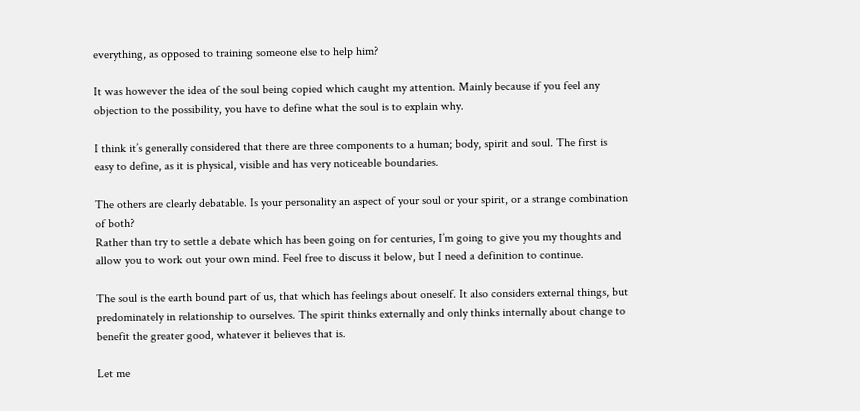everything, as opposed to training someone else to help him?

It was however the idea of the soul being copied which caught my attention. Mainly because if you feel any objection to the possibility, you have to define what the soul is to explain why.

I think it’s generally considered that there are three components to a human; body, spirit and soul. The first is easy to define, as it is physical, visible and has very noticeable boundaries.

The others are clearly debatable. Is your personality an aspect of your soul or your spirit, or a strange combination of both?
Rather than try to settle a debate which has been going on for centuries, I’m going to give you my thoughts and allow you to work out your own mind. Feel free to discuss it below, but I need a definition to continue.

The soul is the earth bound part of us, that which has feelings about oneself. It also considers external things, but predominately in relationship to ourselves. The spirit thinks externally and only thinks internally about change to benefit the greater good, whatever it believes that is.

Let me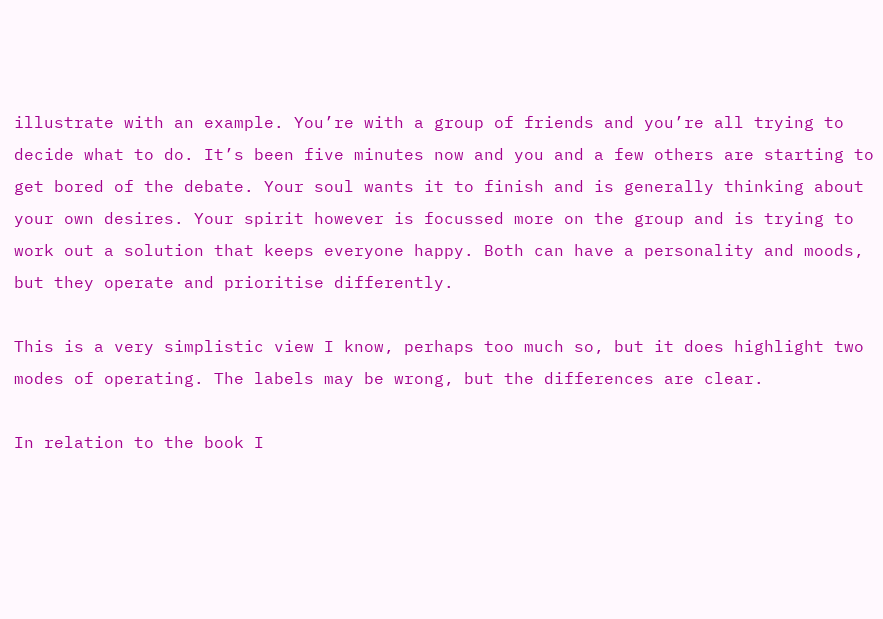illustrate with an example. You’re with a group of friends and you’re all trying to decide what to do. It’s been five minutes now and you and a few others are starting to get bored of the debate. Your soul wants it to finish and is generally thinking about your own desires. Your spirit however is focussed more on the group and is trying to work out a solution that keeps everyone happy. Both can have a personality and moods, but they operate and prioritise differently.

This is a very simplistic view I know, perhaps too much so, but it does highlight two modes of operating. The labels may be wrong, but the differences are clear.

In relation to the book I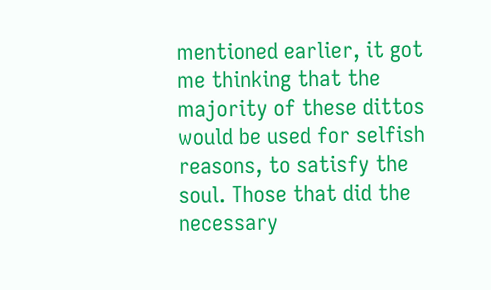mentioned earlier, it got me thinking that the majority of these dittos would be used for selfish reasons, to satisfy the soul. Those that did the necessary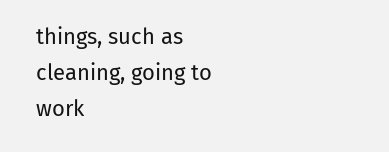things, such as cleaning, going to work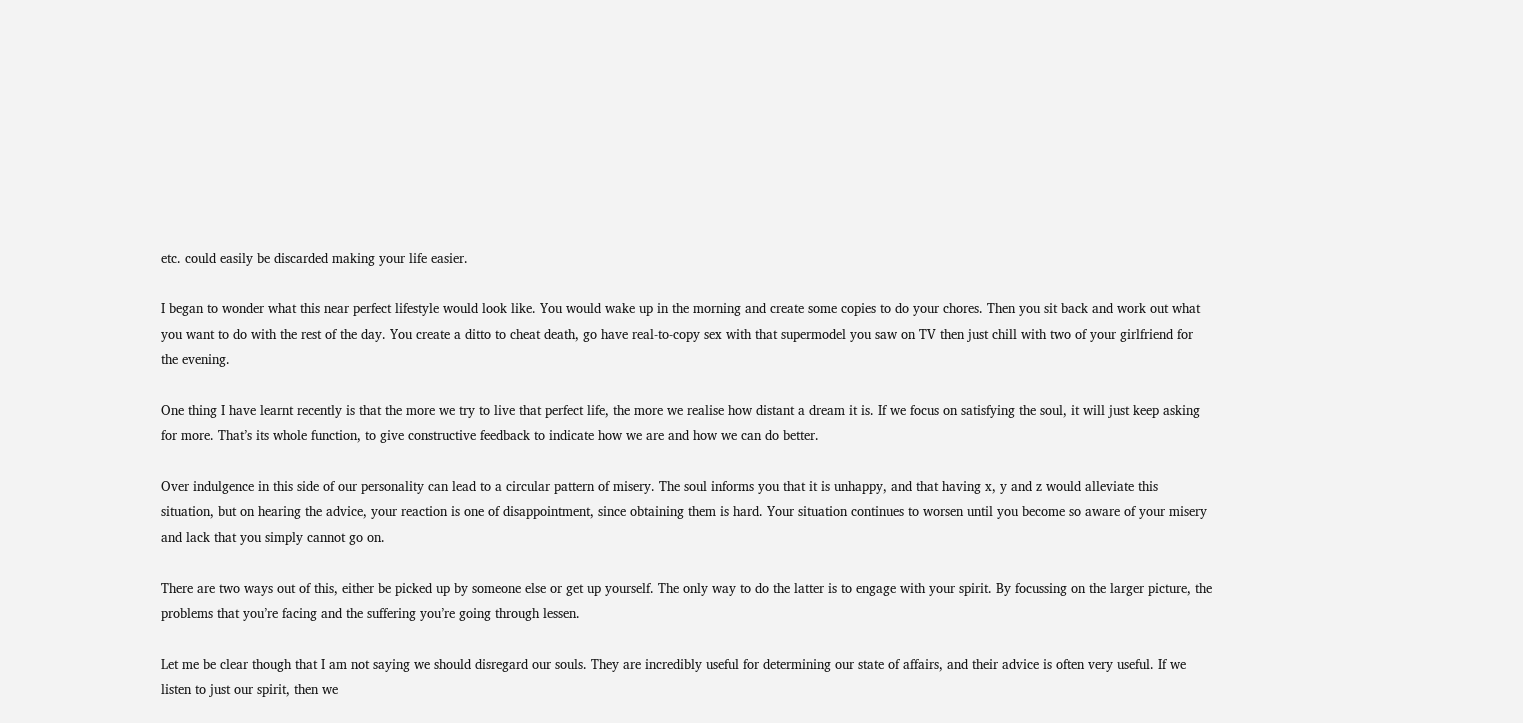etc. could easily be discarded making your life easier.

I began to wonder what this near perfect lifestyle would look like. You would wake up in the morning and create some copies to do your chores. Then you sit back and work out what you want to do with the rest of the day. You create a ditto to cheat death, go have real-to-copy sex with that supermodel you saw on TV then just chill with two of your girlfriend for the evening.

One thing I have learnt recently is that the more we try to live that perfect life, the more we realise how distant a dream it is. If we focus on satisfying the soul, it will just keep asking for more. That’s its whole function, to give constructive feedback to indicate how we are and how we can do better.

Over indulgence in this side of our personality can lead to a circular pattern of misery. The soul informs you that it is unhappy, and that having x, y and z would alleviate this situation, but on hearing the advice, your reaction is one of disappointment, since obtaining them is hard. Your situation continues to worsen until you become so aware of your misery and lack that you simply cannot go on.

There are two ways out of this, either be picked up by someone else or get up yourself. The only way to do the latter is to engage with your spirit. By focussing on the larger picture, the problems that you’re facing and the suffering you’re going through lessen.

Let me be clear though that I am not saying we should disregard our souls. They are incredibly useful for determining our state of affairs, and their advice is often very useful. If we listen to just our spirit, then we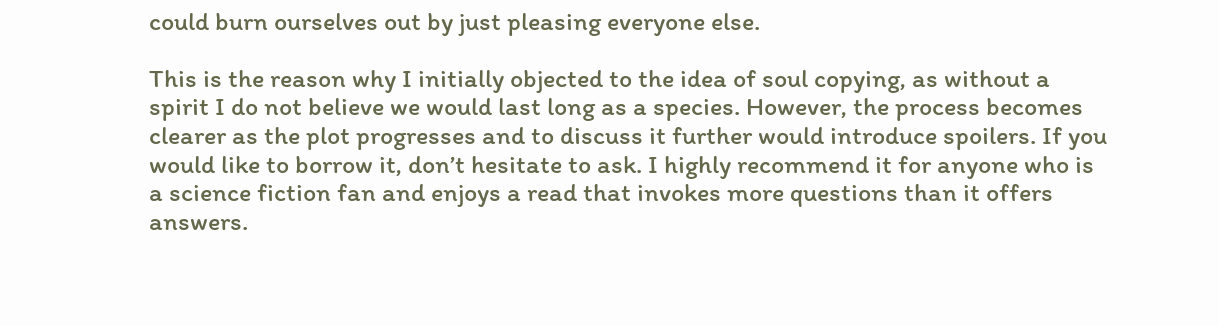could burn ourselves out by just pleasing everyone else.

This is the reason why I initially objected to the idea of soul copying, as without a spirit I do not believe we would last long as a species. However, the process becomes clearer as the plot progresses and to discuss it further would introduce spoilers. If you would like to borrow it, don’t hesitate to ask. I highly recommend it for anyone who is a science fiction fan and enjoys a read that invokes more questions than it offers answers.